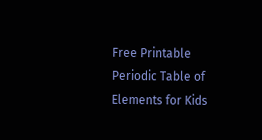Free Printable Periodic Table of Elements for Kids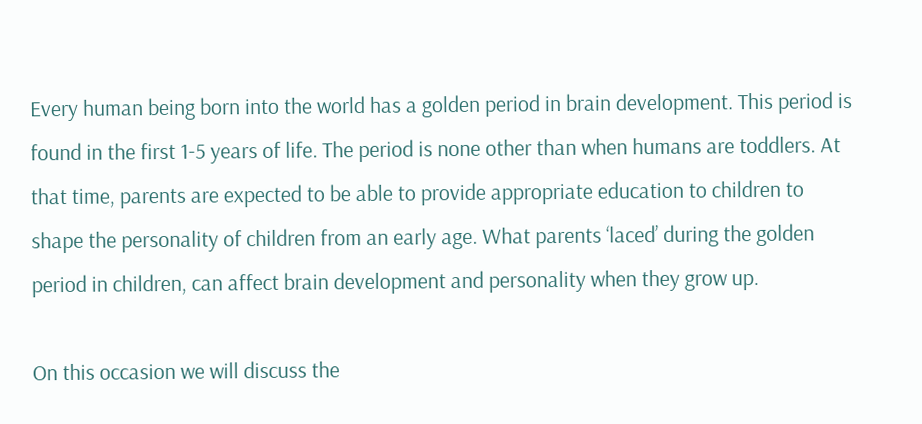Every human being born into the world has a golden period in brain development. This period is found in the first 1-5 years of life. The period is none other than when humans are toddlers. At that time, parents are expected to be able to provide appropriate education to children to shape the personality of children from an early age. What parents ‘laced’ during the golden period in children, can affect brain development and personality when they grow up.

On this occasion we will discuss the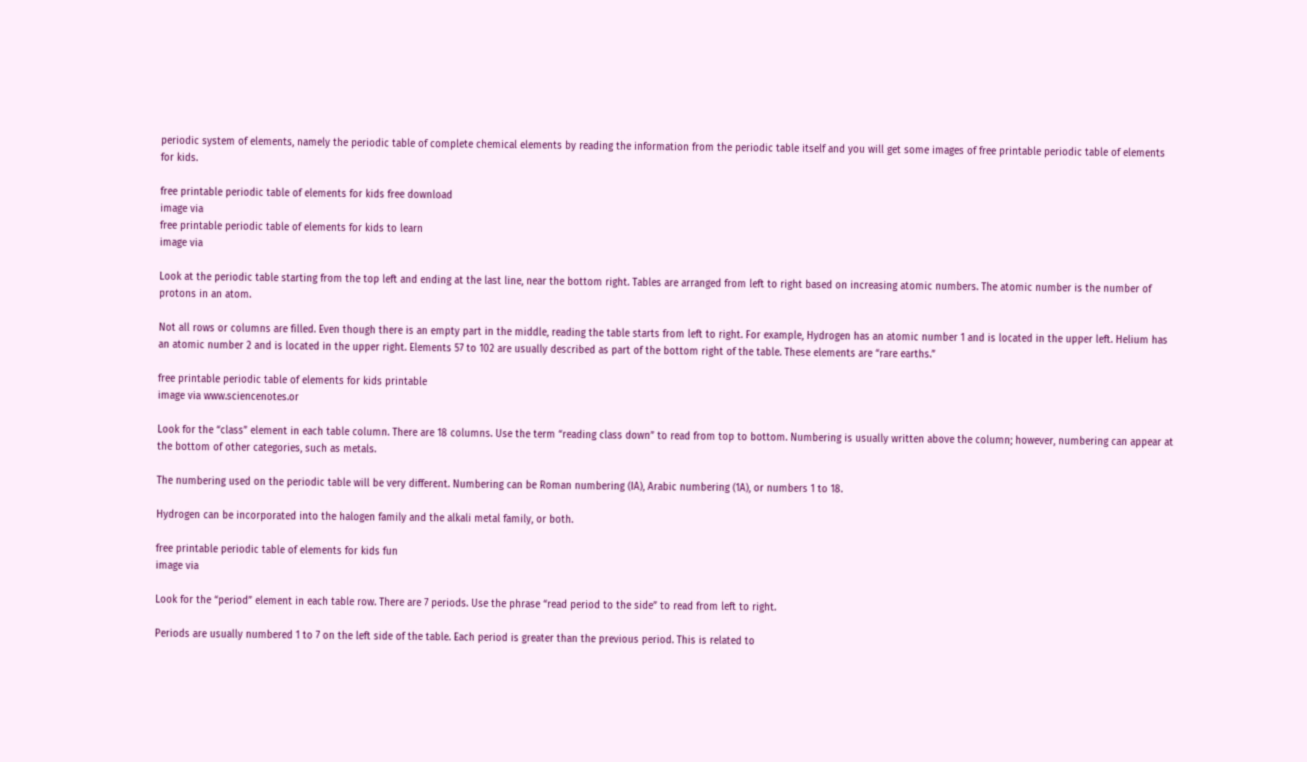periodic system of elements, namely the periodic table of complete chemical elements by reading the information from the periodic table itself and you will get some images of free printable periodic table of elements for kids.

free printable periodic table of elements for kids free download
image via
free printable periodic table of elements for kids to learn
image via

Look at the periodic table starting from the top left and ending at the last line, near the bottom right. Tables are arranged from left to right based on increasing atomic numbers. The atomic number is the number of protons in an atom.

Not all rows or columns are filled. Even though there is an empty part in the middle, reading the table starts from left to right. For example, Hydrogen has an atomic number 1 and is located in the upper left. Helium has an atomic number 2 and is located in the upper right. Elements 57 to 102 are usually described as part of the bottom right of the table. These elements are “rare earths.”

free printable periodic table of elements for kids printable
image via www.sciencenotes.or

Look for the “class” element in each table column. There are 18 columns. Use the term “reading class down” to read from top to bottom. Numbering is usually written above the column; however, numbering can appear at the bottom of other categories, such as metals.

The numbering used on the periodic table will be very different. Numbering can be Roman numbering (IA), Arabic numbering (1A), or numbers 1 to 18.

Hydrogen can be incorporated into the halogen family and the alkali metal family, or both.

free printable periodic table of elements for kids fun
image via

Look for the “period” element in each table row. There are 7 periods. Use the phrase “read period to the side” to read from left to right.

Periods are usually numbered 1 to 7 on the left side of the table. Each period is greater than the previous period. This is related to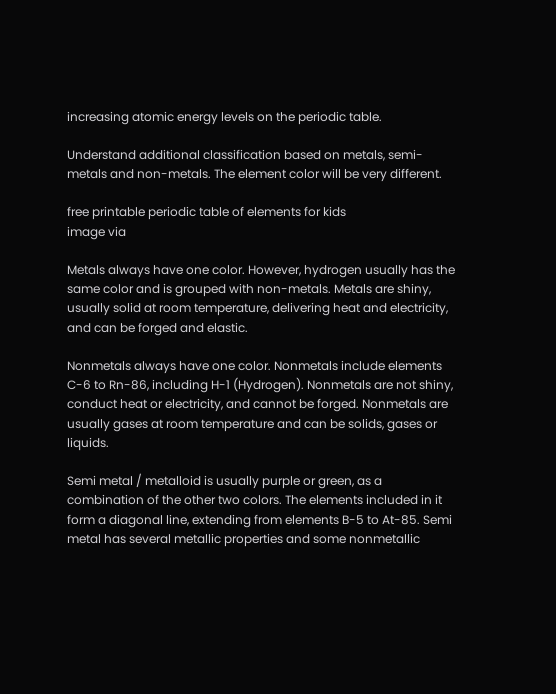increasing atomic energy levels on the periodic table.

Understand additional classification based on metals, semi-metals and non-metals. The element color will be very different.

free printable periodic table of elements for kids
image via

Metals always have one color. However, hydrogen usually has the same color and is grouped with non-metals. Metals are shiny, usually solid at room temperature, delivering heat and electricity, and can be forged and elastic.

Nonmetals always have one color. Nonmetals include elements C-6 to Rn-86, including H-1 (Hydrogen). Nonmetals are not shiny, conduct heat or electricity, and cannot be forged. Nonmetals are usually gases at room temperature and can be solids, gases or liquids.

Semi metal / metalloid is usually purple or green, as a combination of the other two colors. The elements included in it form a diagonal line, extending from elements B-5 to At-85. Semi metal has several metallic properties and some nonmetallic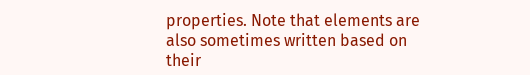properties. Note that elements are also sometimes written based on their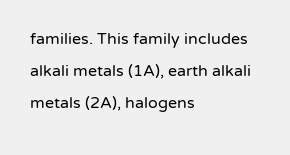families. This family includes alkali metals (1A), earth alkali metals (2A), halogens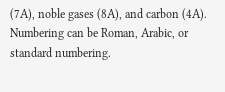(7A), noble gases (8A), and carbon (4A). Numbering can be Roman, Arabic, or standard numbering.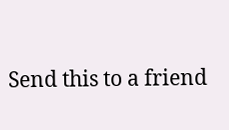Send this to a friend